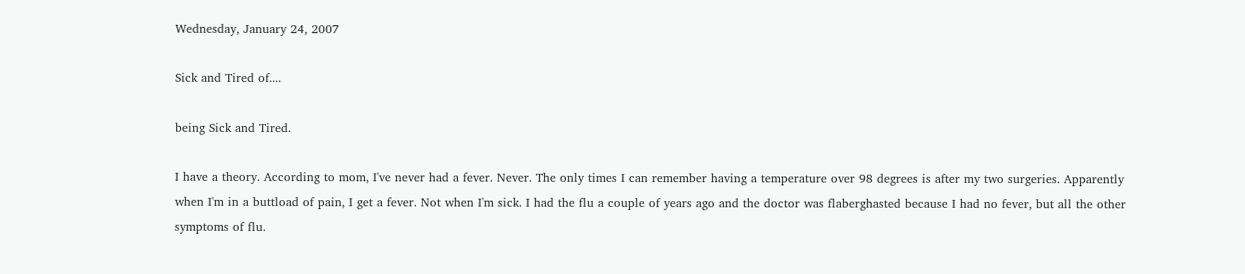Wednesday, January 24, 2007

Sick and Tired of....

being Sick and Tired.

I have a theory. According to mom, I've never had a fever. Never. The only times I can remember having a temperature over 98 degrees is after my two surgeries. Apparently when I'm in a buttload of pain, I get a fever. Not when I'm sick. I had the flu a couple of years ago and the doctor was flaberghasted because I had no fever, but all the other symptoms of flu.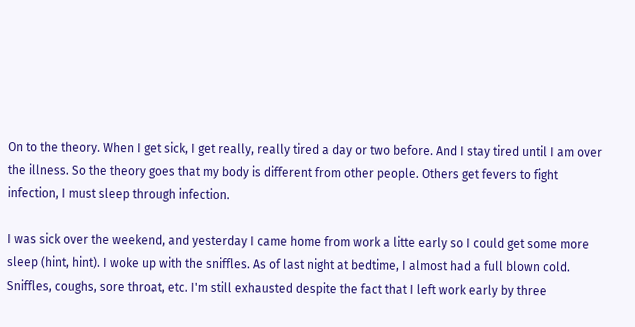On to the theory. When I get sick, I get really, really tired a day or two before. And I stay tired until I am over the illness. So the theory goes that my body is different from other people. Others get fevers to fight infection, I must sleep through infection.

I was sick over the weekend, and yesterday I came home from work a litte early so I could get some more sleep (hint, hint). I woke up with the sniffles. As of last night at bedtime, I almost had a full blown cold. Sniffles, coughs, sore throat, etc. I'm still exhausted despite the fact that I left work early by three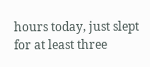hours today, just slept for at least three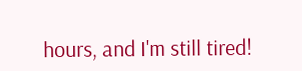hours, and I'm still tired!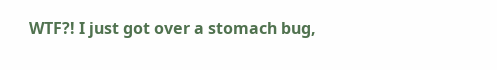WTF?! I just got over a stomach bug,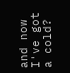and now I've got a cold?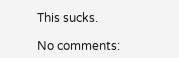This sucks.

No comments: